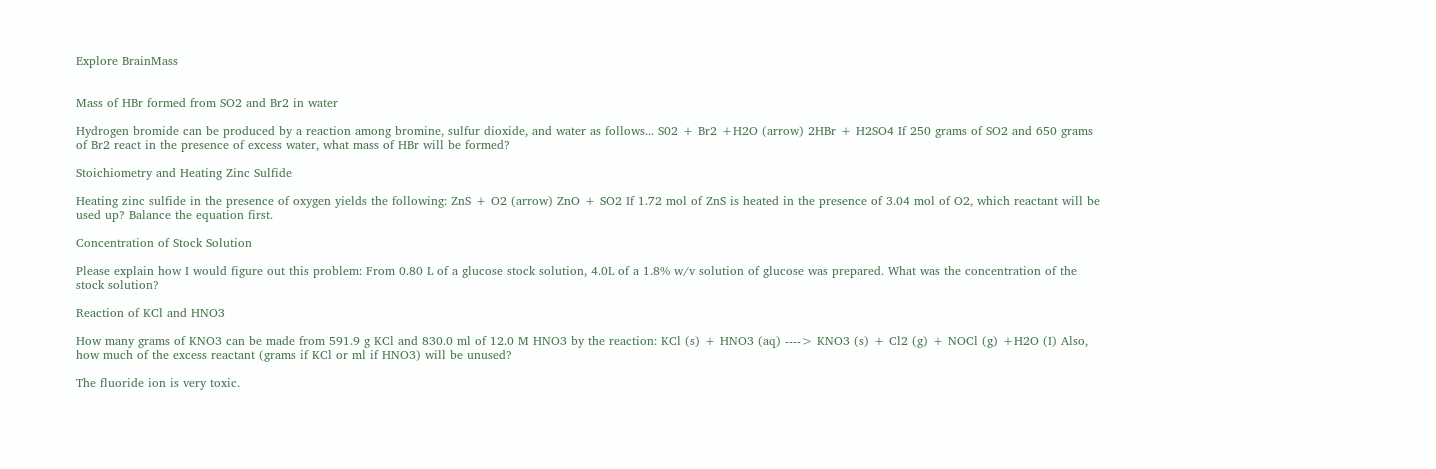Explore BrainMass


Mass of HBr formed from SO2 and Br2 in water

Hydrogen bromide can be produced by a reaction among bromine, sulfur dioxide, and water as follows... S02 + Br2 +H2O (arrow) 2HBr + H2SO4 If 250 grams of SO2 and 650 grams of Br2 react in the presence of excess water, what mass of HBr will be formed?

Stoichiometry and Heating Zinc Sulfide

Heating zinc sulfide in the presence of oxygen yields the following: ZnS + O2 (arrow) ZnO + SO2 If 1.72 mol of ZnS is heated in the presence of 3.04 mol of O2, which reactant will be used up? Balance the equation first.

Concentration of Stock Solution

Please explain how I would figure out this problem: From 0.80 L of a glucose stock solution, 4.0L of a 1.8% w/v solution of glucose was prepared. What was the concentration of the stock solution?

Reaction of KCl and HNO3

How many grams of KNO3 can be made from 591.9 g KCl and 830.0 ml of 12.0 M HNO3 by the reaction: KCl (s) + HNO3 (aq) ----> KNO3 (s) + Cl2 (g) + NOCl (g) +H2O (I) Also, how much of the excess reactant (grams if KCl or ml if HNO3) will be unused?

The fluoride ion is very toxic.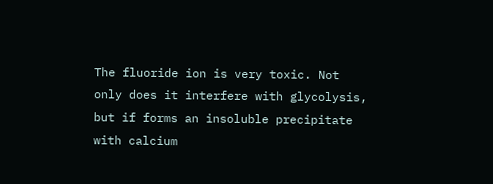The fluoride ion is very toxic. Not only does it interfere with glycolysis, but if forms an insoluble precipitate with calcium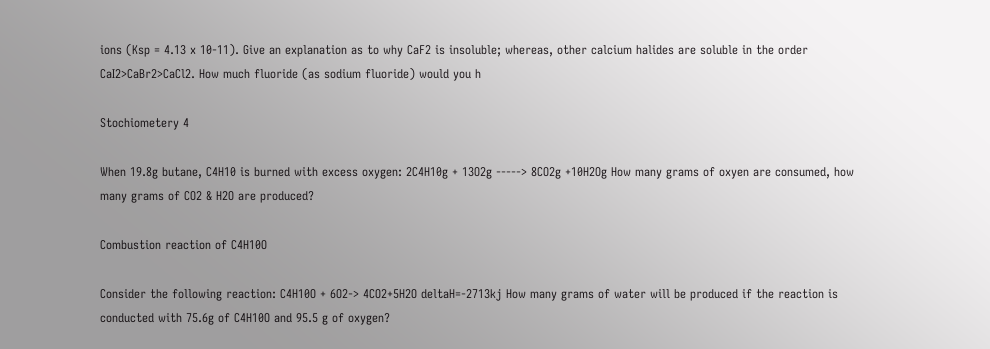ions (Ksp = 4.13 x 10-11). Give an explanation as to why CaF2 is insoluble; whereas, other calcium halides are soluble in the order CaI2>CaBr2>CaCl2. How much fluoride (as sodium fluoride) would you h

Stochiometery 4

When 19.8g butane, C4H10 is burned with excess oxygen: 2C4H10g + 13O2g -----> 8CO2g +10H2Og How many grams of oxyen are consumed, how many grams of CO2 & H2O are produced?

Combustion reaction of C4H10O

Consider the following reaction: C4H10O + 6O2-> 4CO2+5H2O deltaH=-2713kj How many grams of water will be produced if the reaction is conducted with 75.6g of C4H10O and 95.5 g of oxygen?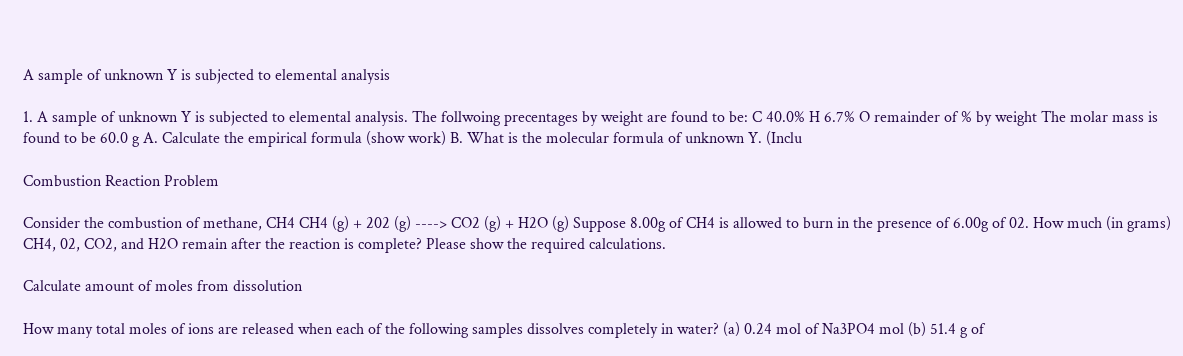A sample of unknown Y is subjected to elemental analysis

1. A sample of unknown Y is subjected to elemental analysis. The follwoing precentages by weight are found to be: C 40.0% H 6.7% O remainder of % by weight The molar mass is found to be 60.0 g A. Calculate the empirical formula (show work) B. What is the molecular formula of unknown Y. (Inclu

Combustion Reaction Problem

Consider the combustion of methane, CH4 CH4 (g) + 202 (g) ----> CO2 (g) + H2O (g) Suppose 8.00g of CH4 is allowed to burn in the presence of 6.00g of 02. How much (in grams) CH4, 02, CO2, and H2O remain after the reaction is complete? Please show the required calculations.

Calculate amount of moles from dissolution

How many total moles of ions are released when each of the following samples dissolves completely in water? (a) 0.24 mol of Na3PO4 mol (b) 51.4 g of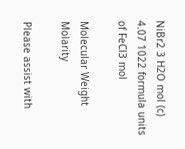NiBr2 3 H2O mol (c) 4.07 1022 formula units of FeCl3 mol

Molecular Weight Molarity

Please assist with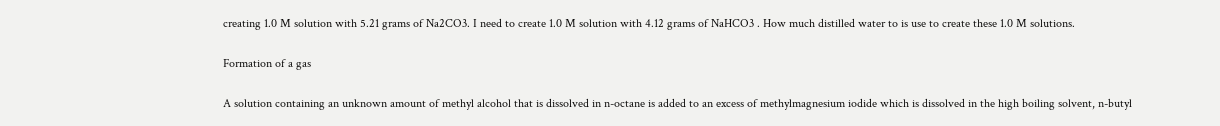creating 1.0 M solution with 5.21 grams of Na2CO3. I need to create 1.0 M solution with 4.12 grams of NaHCO3 . How much distilled water to is use to create these 1.0 M solutions.

Formation of a gas

A solution containing an unknown amount of methyl alcohol that is dissolved in n-octane is added to an excess of methylmagnesium iodide which is dissolved in the high boiling solvent, n-butyl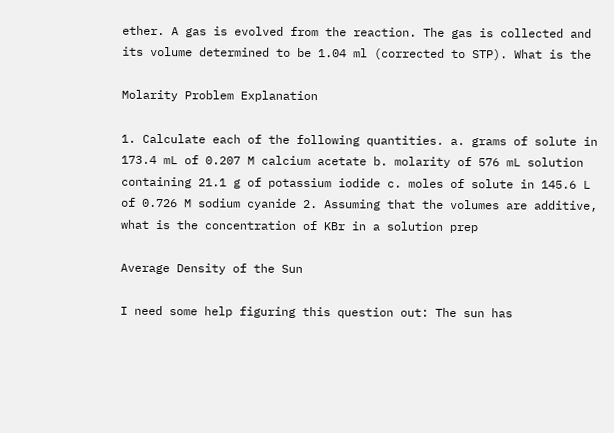ether. A gas is evolved from the reaction. The gas is collected and its volume determined to be 1.04 ml (corrected to STP). What is the

Molarity Problem Explanation

1. Calculate each of the following quantities. a. grams of solute in 173.4 mL of 0.207 M calcium acetate b. molarity of 576 mL solution containing 21.1 g of potassium iodide c. moles of solute in 145.6 L of 0.726 M sodium cyanide 2. Assuming that the volumes are additive, what is the concentration of KBr in a solution prep

Average Density of the Sun

I need some help figuring this question out: The sun has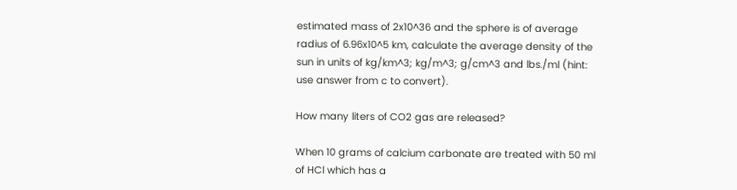estimated mass of 2x10^36 and the sphere is of average radius of 6.96x10^5 km, calculate the average density of the sun in units of kg/km^3; kg/m^3; g/cm^3 and lbs./ml (hint: use answer from c to convert).

How many liters of CO2 gas are released?

When 10 grams of calcium carbonate are treated with 50 ml of HCl which has a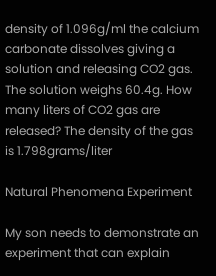density of 1.096g/ml the calcium carbonate dissolves giving a solution and releasing CO2 gas. The solution weighs 60.4g. How many liters of CO2 gas are released? The density of the gas is 1.798grams/liter

Natural Phenomena Experiment

My son needs to demonstrate an experiment that can explain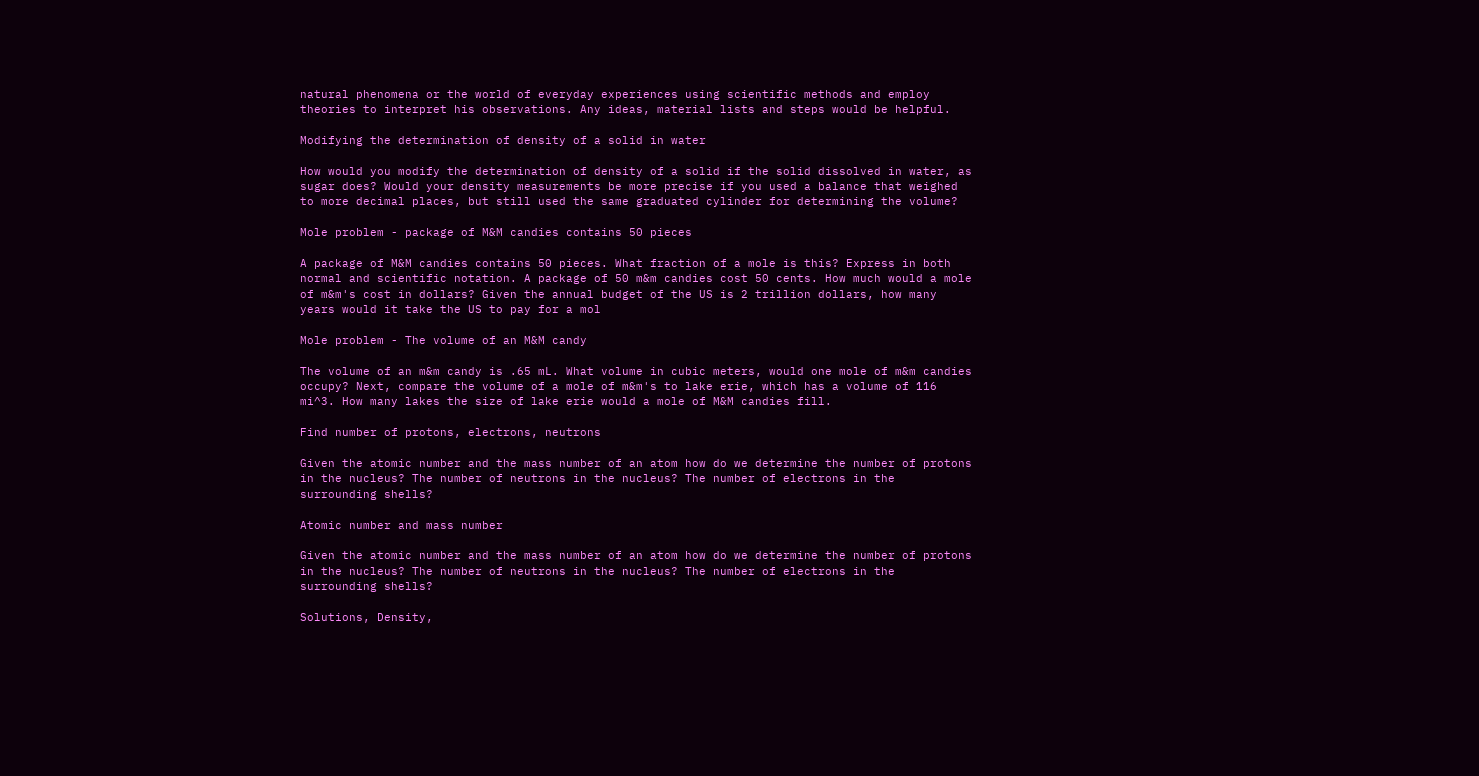natural phenomena or the world of everyday experiences using scientific methods and employ theories to interpret his observations. Any ideas, material lists and steps would be helpful.

Modifying the determination of density of a solid in water

How would you modify the determination of density of a solid if the solid dissolved in water, as sugar does? Would your density measurements be more precise if you used a balance that weighed to more decimal places, but still used the same graduated cylinder for determining the volume?

Mole problem - package of M&M candies contains 50 pieces

A package of M&M candies contains 50 pieces. What fraction of a mole is this? Express in both normal and scientific notation. A package of 50 m&m candies cost 50 cents. How much would a mole of m&m's cost in dollars? Given the annual budget of the US is 2 trillion dollars, how many years would it take the US to pay for a mol

Mole problem - The volume of an M&M candy

The volume of an m&m candy is .65 mL. What volume in cubic meters, would one mole of m&m candies occupy? Next, compare the volume of a mole of m&m's to lake erie, which has a volume of 116 mi^3. How many lakes the size of lake erie would a mole of M&M candies fill.

Find number of protons, electrons, neutrons

Given the atomic number and the mass number of an atom how do we determine the number of protons in the nucleus? The number of neutrons in the nucleus? The number of electrons in the surrounding shells?

Atomic number and mass number

Given the atomic number and the mass number of an atom how do we determine the number of protons in the nucleus? The number of neutrons in the nucleus? The number of electrons in the surrounding shells?

Solutions, Density,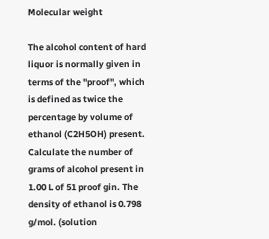Molecular weight

The alcohol content of hard liquor is normally given in terms of the "proof", which is defined as twice the percentage by volume of ethanol (C2H5OH) present. Calculate the number of grams of alcohol present in 1.00 L of 51 proof gin. The density of ethanol is 0.798 g/mol. (solution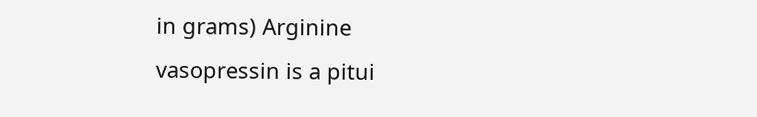in grams) Arginine vasopressin is a pitui